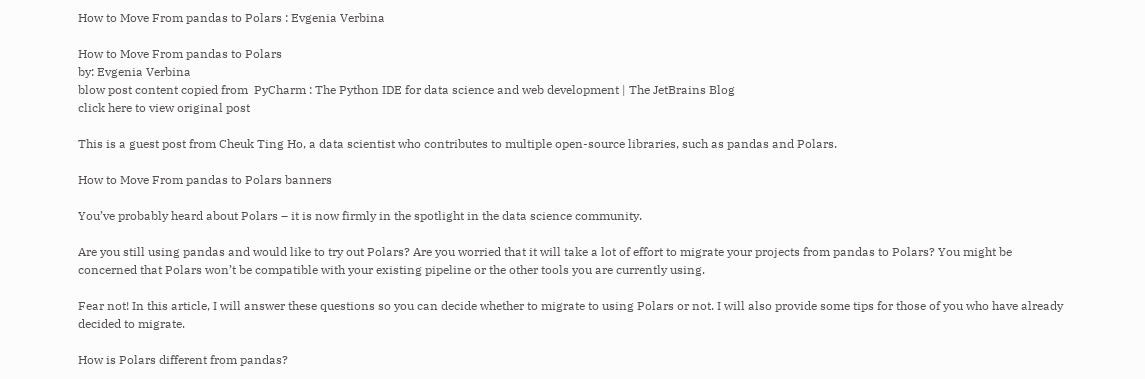How to Move From pandas to Polars : Evgenia Verbina

How to Move From pandas to Polars
by: Evgenia Verbina
blow post content copied from  PyCharm : The Python IDE for data science and web development | The JetBrains Blog
click here to view original post

This is a guest post from Cheuk Ting Ho, a data scientist who contributes to multiple open-source libraries, such as pandas and Polars.

How to Move From pandas to Polars banners

You’ve probably heard about Polars – it is now firmly in the spotlight in the data science community.

Are you still using pandas and would like to try out Polars? Are you worried that it will take a lot of effort to migrate your projects from pandas to Polars? You might be concerned that Polars won’t be compatible with your existing pipeline or the other tools you are currently using.

Fear not! In this article, I will answer these questions so you can decide whether to migrate to using Polars or not. I will also provide some tips for those of you who have already decided to migrate.

How is Polars different from pandas?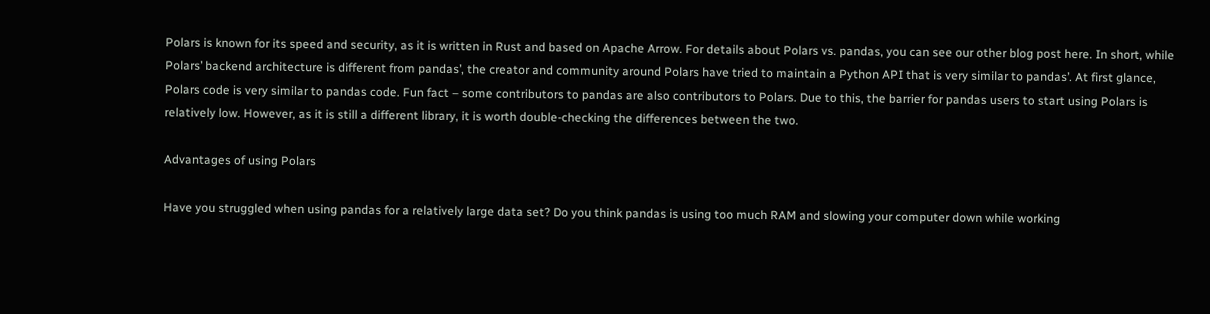Polars is known for its speed and security, as it is written in Rust and based on Apache Arrow. For details about Polars vs. pandas, you can see our other blog post here. In short, while Polars’ backend architecture is different from pandas’, the creator and community around Polars have tried to maintain a Python API that is very similar to pandas’. At first glance, Polars code is very similar to pandas code. Fun fact – some contributors to pandas are also contributors to Polars. Due to this, the barrier for pandas users to start using Polars is relatively low. However, as it is still a different library, it is worth double-checking the differences between the two.

Advantages of using Polars

Have you struggled when using pandas for a relatively large data set? Do you think pandas is using too much RAM and slowing your computer down while working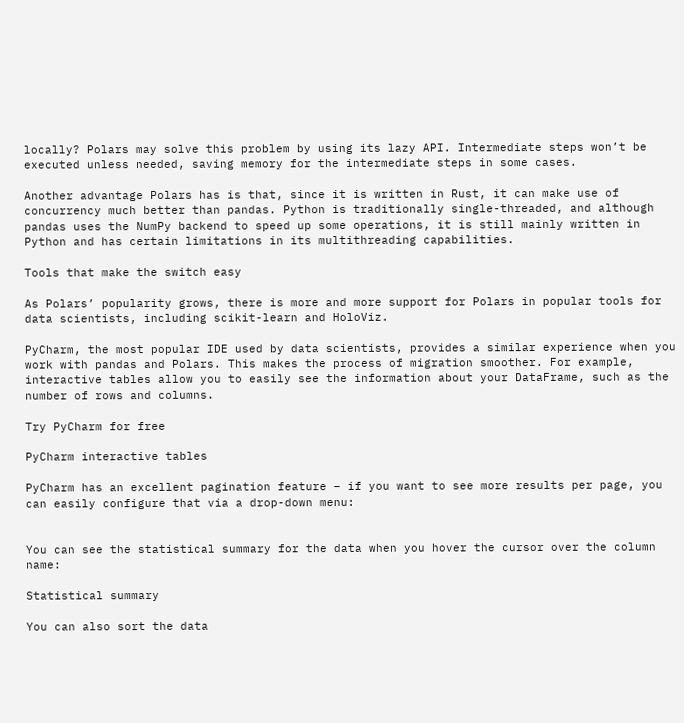locally? Polars may solve this problem by using its lazy API. Intermediate steps won’t be executed unless needed, saving memory for the intermediate steps in some cases.

Another advantage Polars has is that, since it is written in Rust, it can make use of concurrency much better than pandas. Python is traditionally single-threaded, and although pandas uses the NumPy backend to speed up some operations, it is still mainly written in Python and has certain limitations in its multithreading capabilities.

Tools that make the switch easy

As Polars’ popularity grows, there is more and more support for Polars in popular tools for data scientists, including scikit-learn and HoloViz.

PyCharm, the most popular IDE used by data scientists, provides a similar experience when you work with pandas and Polars. This makes the process of migration smoother. For example, interactive tables allow you to easily see the information about your DataFrame, such as the number of rows and columns.

Try PyCharm for free

PyCharm interactive tables

PyCharm has an excellent pagination feature – if you want to see more results per page, you can easily configure that via a drop-down menu:


You can see the statistical summary for the data when you hover the cursor over the column name:

Statistical summary

You can also sort the data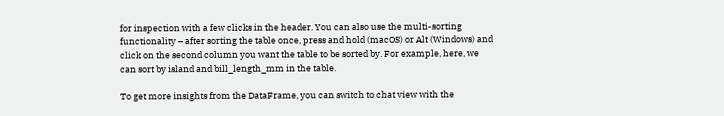for inspection with a few clicks in the header. You can also use the multi-sorting functionality – after sorting the table once, press and hold (macOS) or Alt (Windows) and click on the second column you want the table to be sorted by. For example, here, we can sort by island and bill_length_mm in the table.

To get more insights from the DataFrame, you can switch to chat view with the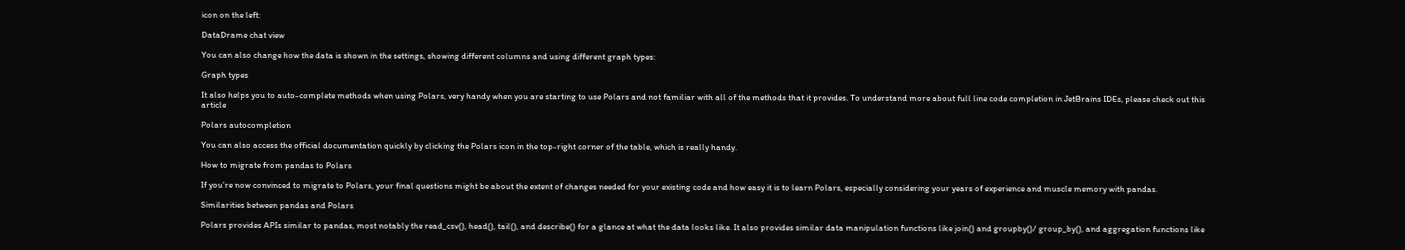icon on the left:

DataDrame chat view

You can also change how the data is shown in the settings, showing different columns and using different graph types:

Graph types

It also helps you to auto-complete methods when using Polars, very handy when you are starting to use Polars and not familiar with all of the methods that it provides. To understand more about full line code completion in JetBrains IDEs, please check out this article

Polars autocompletion

You can also access the official documentation quickly by clicking the Polars icon in the top-right corner of the table, which is really handy.

How to migrate from pandas to Polars

If you’re now convinced to migrate to Polars, your final questions might be about the extent of changes needed for your existing code and how easy it is to learn Polars, especially considering your years of experience and muscle memory with pandas.

Similarities between pandas and Polars

Polars provides APIs similar to pandas, most notably the read_csv(), head(), tail(), and describe() for a glance at what the data looks like. It also provides similar data manipulation functions like join() and groupby()/ group_by(), and aggregation functions like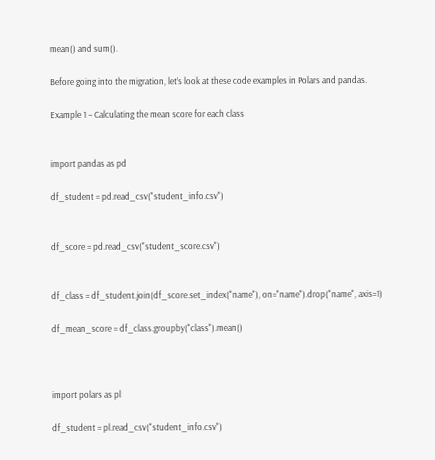mean() and sum().

Before going into the migration, let’s look at these code examples in Polars and pandas.

Example 1 – Calculating the mean score for each class


import pandas as pd

df_student = pd.read_csv("student_info.csv")


df_score = pd.read_csv("student_score.csv")


df_class = df_student.join(df_score.set_index("name"), on="name").drop("name", axis=1)

df_mean_score = df_class.groupby("class").mean()



import polars as pl

df_student = pl.read_csv("student_info.csv")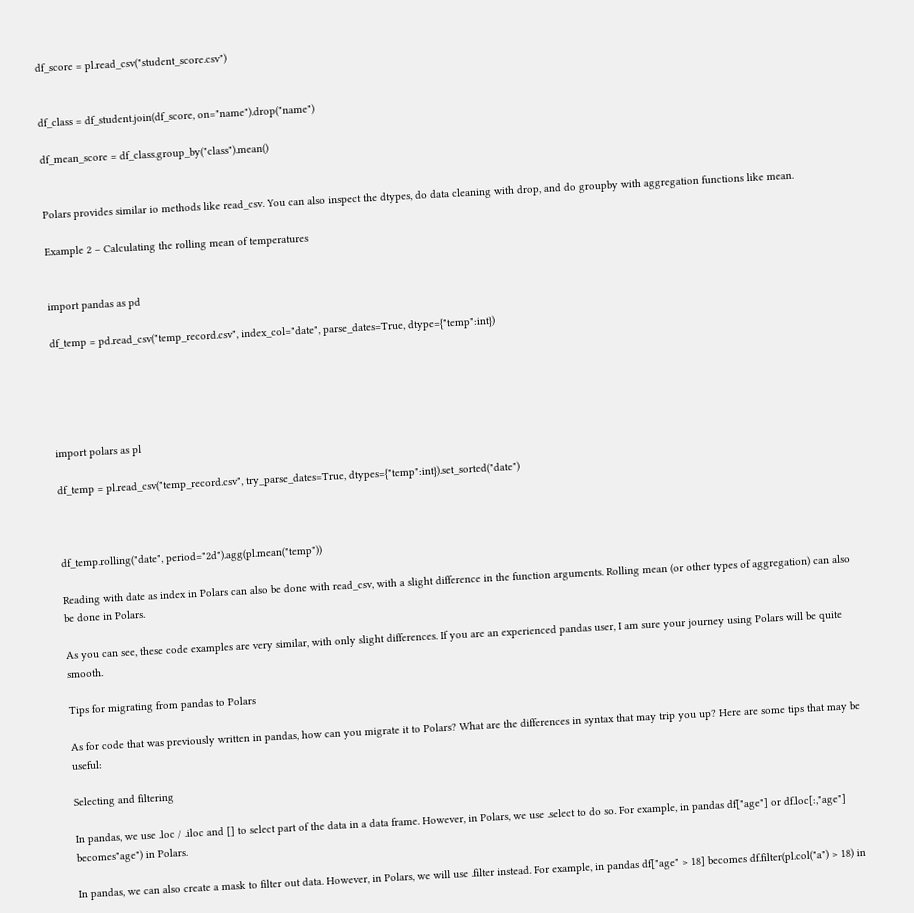df_score = pl.read_csv("student_score.csv")


df_class = df_student.join(df_score, on="name").drop("name")

df_mean_score = df_class.group_by("class").mean()


Polars provides similar io methods like read_csv. You can also inspect the dtypes, do data cleaning with drop, and do groupby with aggregation functions like mean.

Example 2 – Calculating the rolling mean of temperatures


import pandas as pd

df_temp = pd.read_csv("temp_record.csv", index_col="date", parse_dates=True, dtype={"temp":int})





import polars as pl

df_temp = pl.read_csv("temp_record.csv", try_parse_dates=True, dtypes={"temp":int}).set_sorted("date")



df_temp.rolling("date", period="2d").agg(pl.mean("temp"))

Reading with date as index in Polars can also be done with read_csv, with a slight difference in the function arguments. Rolling mean (or other types of aggregation) can also be done in Polars.

As you can see, these code examples are very similar, with only slight differences. If you are an experienced pandas user, I am sure your journey using Polars will be quite smooth.

Tips for migrating from pandas to Polars

As for code that was previously written in pandas, how can you migrate it to Polars? What are the differences in syntax that may trip you up? Here are some tips that may be useful:

Selecting and filtering

In pandas, we use .loc / .iloc and [] to select part of the data in a data frame. However, in Polars, we use .select to do so. For example, in pandas df["age"] or df.loc[:,"age"] becomes"age") in Polars.

In pandas, we can also create a mask to filter out data. However, in Polars, we will use .filter instead. For example, in pandas df["age" > 18] becomes df.filter(pl.col("a") > 18) in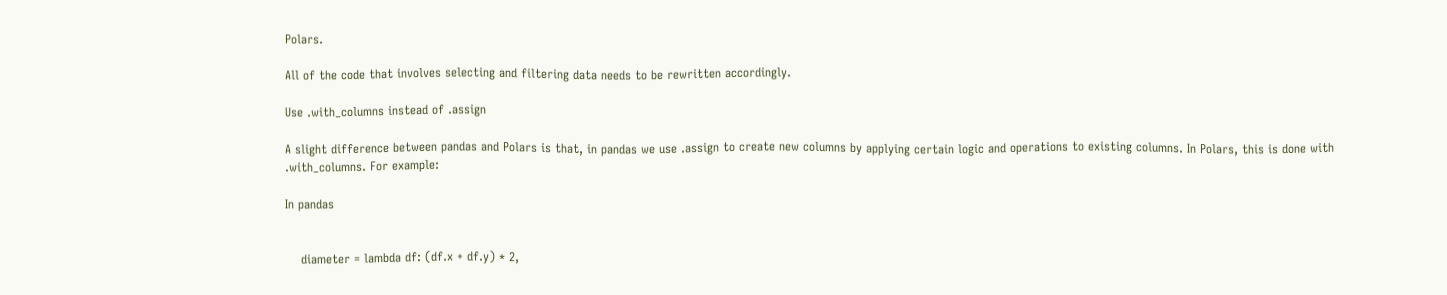Polars.

All of the code that involves selecting and filtering data needs to be rewritten accordingly.

Use .with_columns instead of .assign

A slight difference between pandas and Polars is that, in pandas we use .assign to create new columns by applying certain logic and operations to existing columns. In Polars, this is done with .with_columns. For example:

In pandas


    diameter = lambda df: (df.x + df.y) * 2,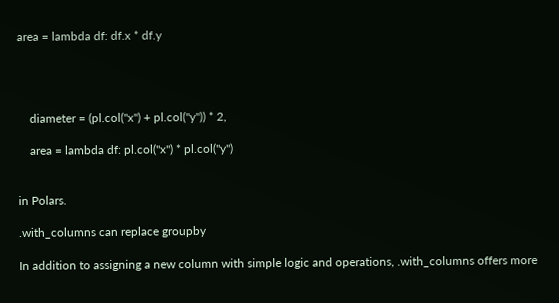area = lambda df: df.x * df.y




    diameter = (pl.col("x") + pl.col("y")) * 2,

    area = lambda df: pl.col("x") * pl.col("y")


in Polars.

.with_columns can replace groupby

In addition to assigning a new column with simple logic and operations, .with_columns offers more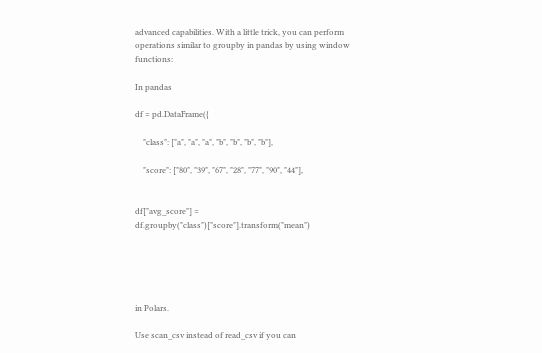advanced capabilities. With a little trick, you can perform operations similar to groupby in pandas by using window functions:

In pandas

df = pd.DataFrame({

    "class": ["a", "a", "a", "b", "b", "b", "b"],

    "score": ["80", "39", "67", "28", "77", "90", "44"],


df["avg_score"] = df.groupby("class")["score"].transform("mean")





in Polars.

Use scan_csv instead of read_csv if you can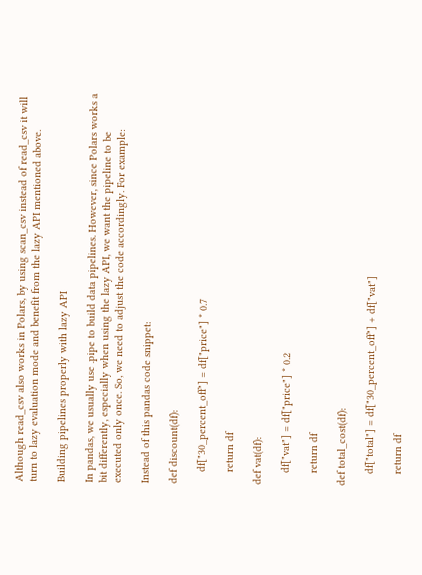Although read_csv also works in Polars, by using scan_csv instead of read_csv it will turn to lazy evaluation mode and benefit from the lazy API mentioned above.

Building pipelines properly with lazy API

In pandas, we usually use .pipe to build data pipelines. However, since Polars works a bit differently, especially when using the lazy API, we want the pipeline to be executed only once. So, we need to adjust the code accordingly. For example:

Instead of this pandas code snippet:

def discount(df):

    df["30_percent_off"] = df["price"] * 0.7

    return df

def vat(df):

    df["vat"] = df["price"] * 0.2

    return df

def total_cost(df):

    df["total"] = df["30_percent_off"] + df["vat"]

    return df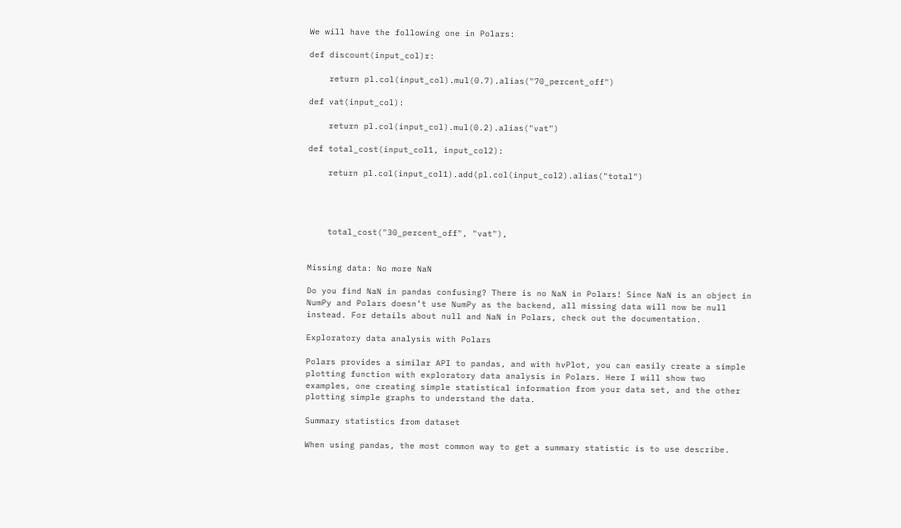We will have the following one in Polars:

def discount(input_col)r:

    return pl.col(input_col).mul(0.7).alias("70_percent_off")

def vat(input_col):

    return pl.col(input_col).mul(0.2).alias("vat")

def total_cost(input_col1, input_col2):

    return pl.col(input_col1).add(pl.col(input_col2).alias("total")




    total_cost("30_percent_off", "vat"),


Missing data: No more NaN

Do you find NaN in pandas confusing? There is no NaN in Polars! Since NaN is an object in NumPy and Polars doesn’t use NumPy as the backend, all missing data will now be null instead. For details about null and NaN in Polars, check out the documentation.

Exploratory data analysis with Polars

Polars provides a similar API to pandas, and with hvPlot, you can easily create a simple plotting function with exploratory data analysis in Polars. Here I will show two examples, one creating simple statistical information from your data set, and the other plotting simple graphs to understand the data.

Summary statistics from dataset

When using pandas, the most common way to get a summary statistic is to use describe.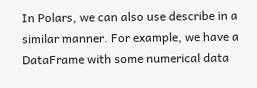In Polars, we can also use describe in a similar manner. For example, we have a DataFrame with some numerical data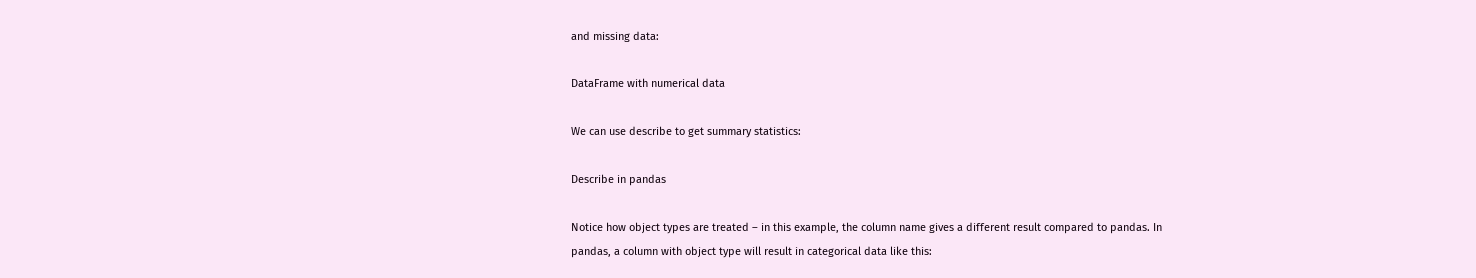and missing data:

DataFrame with numerical data

We can use describe to get summary statistics:

Describe in pandas

Notice how object types are treated – in this example, the column name gives a different result compared to pandas. In pandas, a column with object type will result in categorical data like this: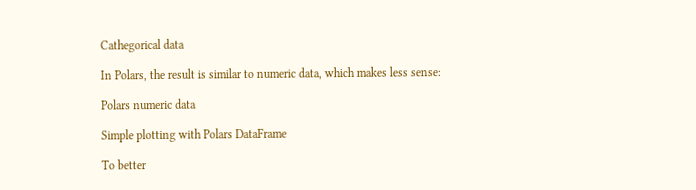Cathegorical data

In Polars, the result is similar to numeric data, which makes less sense:

Polars numeric data

Simple plotting with Polars DataFrame

To better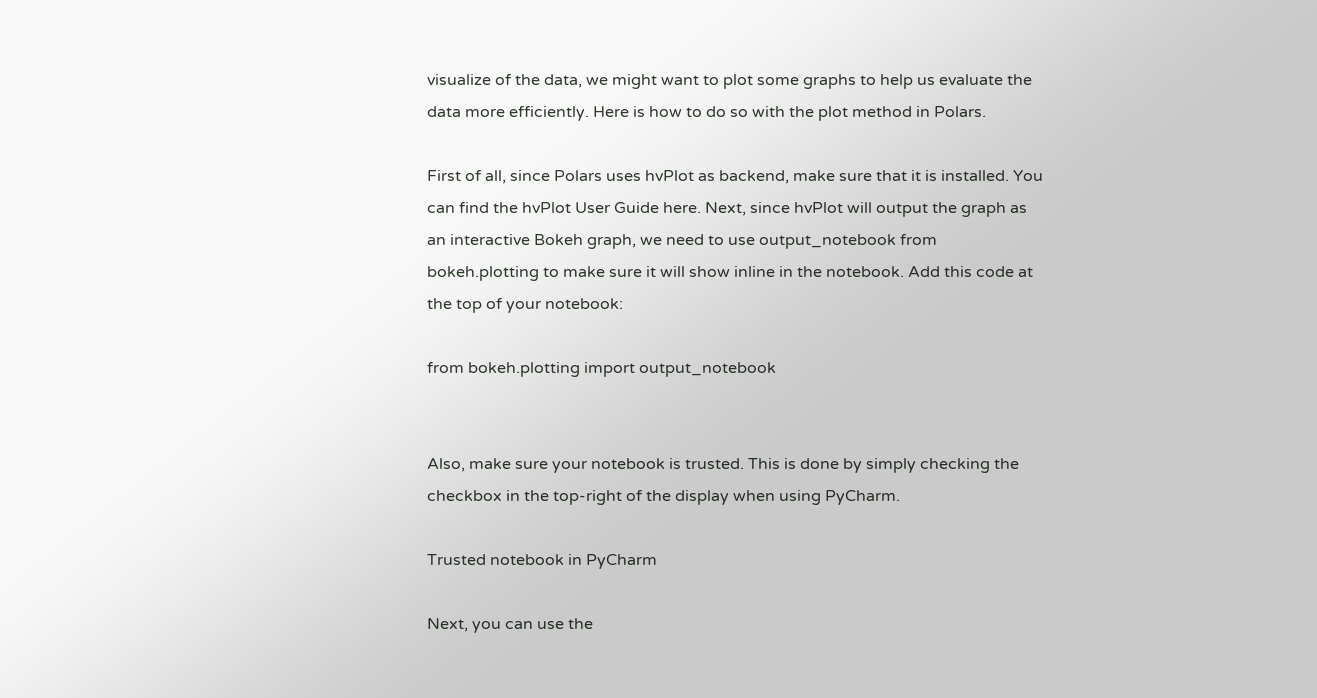visualize of the data, we might want to plot some graphs to help us evaluate the data more efficiently. Here is how to do so with the plot method in Polars.

First of all, since Polars uses hvPlot as backend, make sure that it is installed. You can find the hvPlot User Guide here. Next, since hvPlot will output the graph as an interactive Bokeh graph, we need to use output_notebook from bokeh.plotting to make sure it will show inline in the notebook. Add this code at the top of your notebook:

from bokeh.plotting import output_notebook


Also, make sure your notebook is trusted. This is done by simply checking the checkbox in the top-right of the display when using PyCharm.

Trusted notebook in PyCharm

Next, you can use the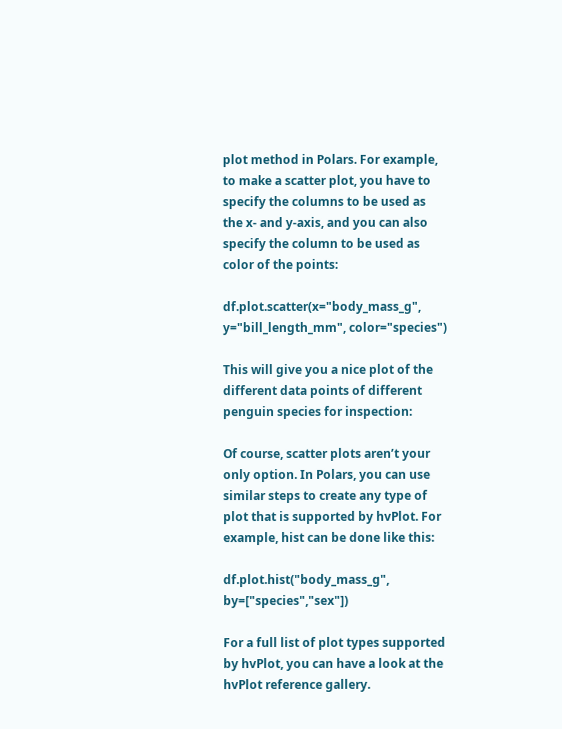plot method in Polars. For example, to make a scatter plot, you have to specify the columns to be used as the x- and y-axis, and you can also specify the column to be used as color of the points:

df.plot.scatter(x="body_mass_g", y="bill_length_mm", color="species")

This will give you a nice plot of the different data points of different penguin species for inspection:

Of course, scatter plots aren’t your only option. In Polars, you can use similar steps to create any type of plot that is supported by hvPlot. For example, hist can be done like this:

df.plot.hist("body_mass_g", by=["species","sex"])

For a full list of plot types supported by hvPlot, you can have a look at the hvPlot reference gallery.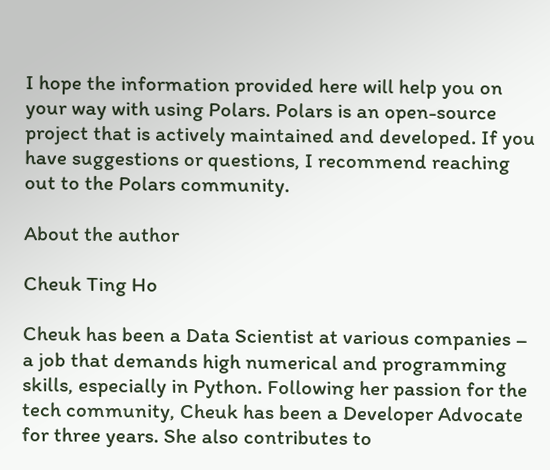I hope the information provided here will help you on your way with using Polars. Polars is an open-source project that is actively maintained and developed. If you have suggestions or questions, I recommend reaching out to the Polars community.

About the author

Cheuk Ting Ho

Cheuk has been a Data Scientist at various companies – a job that demands high numerical and programming skills, especially in Python. Following her passion for the tech community, Cheuk has been a Developer Advocate for three years. She also contributes to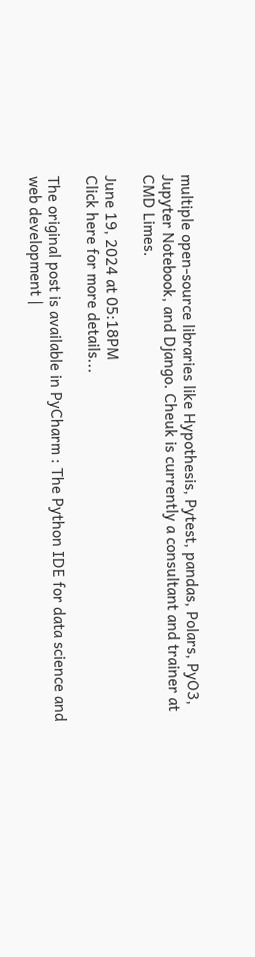multiple open-source libraries like Hypothesis, Pytest, pandas, Polars, PyO3, Jupyter Notebook, and Django. Cheuk is currently a consultant and trainer at CMD Limes.

June 19, 2024 at 05:18PM
Click here for more details...

The original post is available in PyCharm : The Python IDE for data science and web development |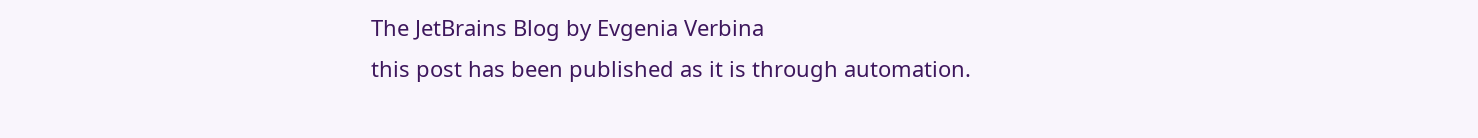The JetBrains Blog by Evgenia Verbina
this post has been published as it is through automation.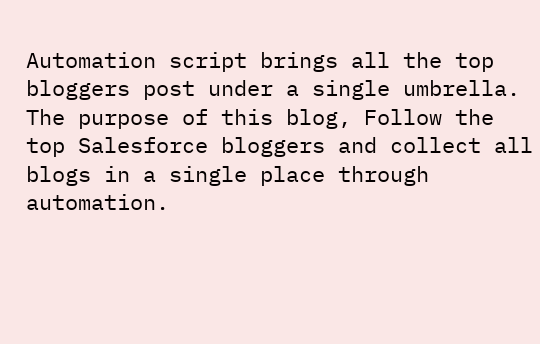Automation script brings all the top bloggers post under a single umbrella.
The purpose of this blog, Follow the top Salesforce bloggers and collect all blogs in a single place through automation.